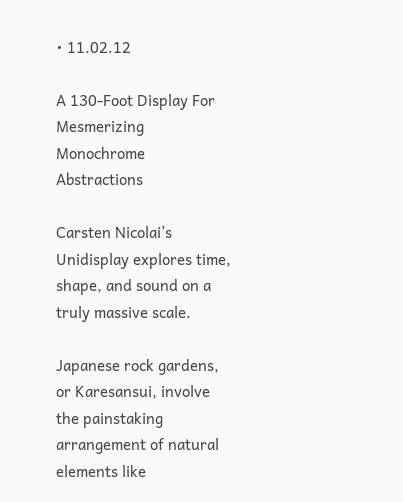• 11.02.12

A 130-Foot Display For Mesmerizing Monochrome Abstractions

Carsten Nicolai’s Unidisplay explores time, shape, and sound on a truly massive scale.

Japanese rock gardens, or Karesansui, involve the painstaking arrangement of natural elements like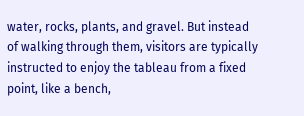water, rocks, plants, and gravel. But instead of walking through them, visitors are typically instructed to enjoy the tableau from a fixed point, like a bench,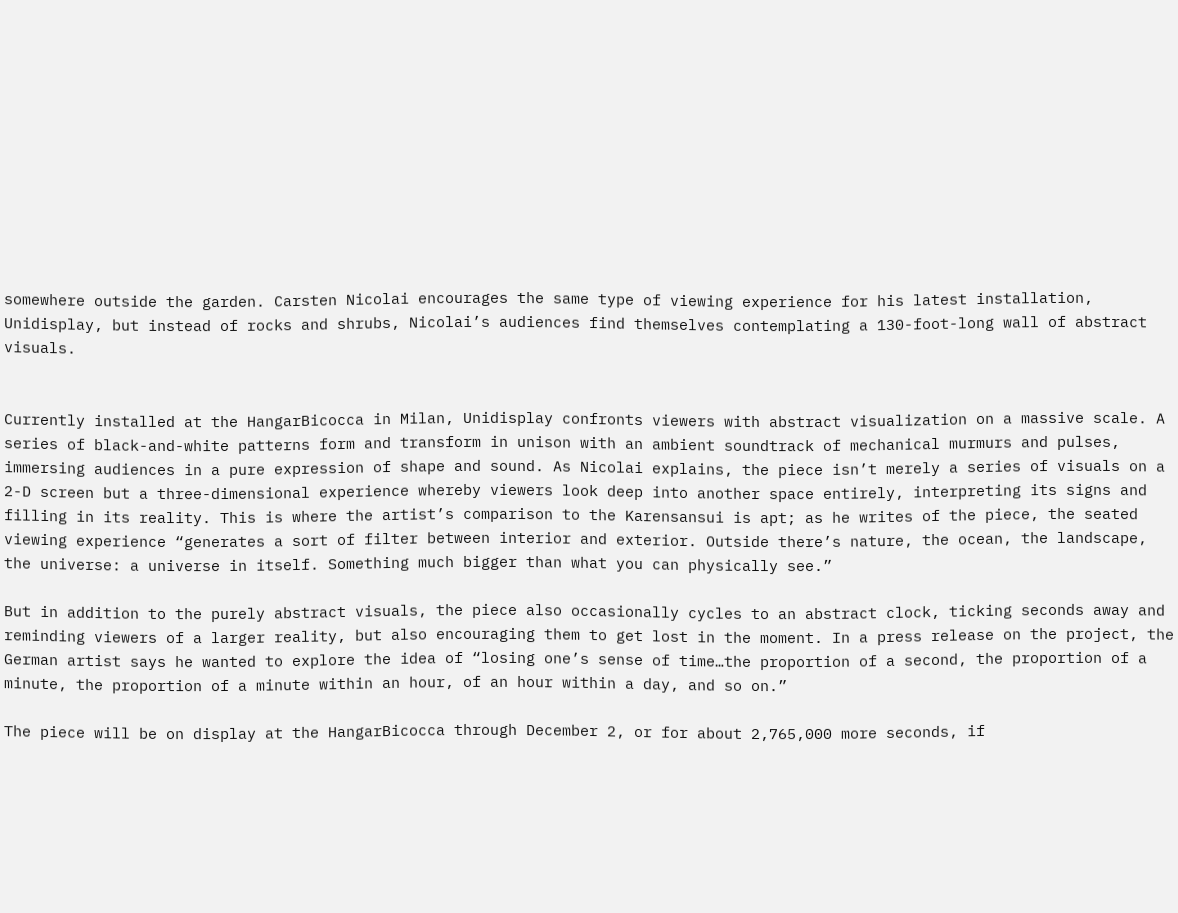somewhere outside the garden. Carsten Nicolai encourages the same type of viewing experience for his latest installation, Unidisplay, but instead of rocks and shrubs, Nicolai’s audiences find themselves contemplating a 130-foot-long wall of abstract visuals.


Currently installed at the HangarBicocca in Milan, Unidisplay confronts viewers with abstract visualization on a massive scale. A series of black-and-white patterns form and transform in unison with an ambient soundtrack of mechanical murmurs and pulses, immersing audiences in a pure expression of shape and sound. As Nicolai explains, the piece isn’t merely a series of visuals on a 2-D screen but a three-dimensional experience whereby viewers look deep into another space entirely, interpreting its signs and filling in its reality. This is where the artist’s comparison to the Karensansui is apt; as he writes of the piece, the seated viewing experience “generates a sort of filter between interior and exterior. Outside there’s nature, the ocean, the landscape, the universe: a universe in itself. Something much bigger than what you can physically see.”

But in addition to the purely abstract visuals, the piece also occasionally cycles to an abstract clock, ticking seconds away and reminding viewers of a larger reality, but also encouraging them to get lost in the moment. In a press release on the project, the German artist says he wanted to explore the idea of “losing one’s sense of time…the proportion of a second, the proportion of a minute, the proportion of a minute within an hour, of an hour within a day, and so on.”

The piece will be on display at the HangarBicocca through December 2, or for about 2,765,000 more seconds, if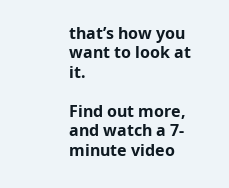that’s how you want to look at it.

Find out more, and watch a 7-minute video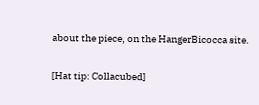about the piece, on the HangerBicocca site.

[Hat tip: Collacubed]